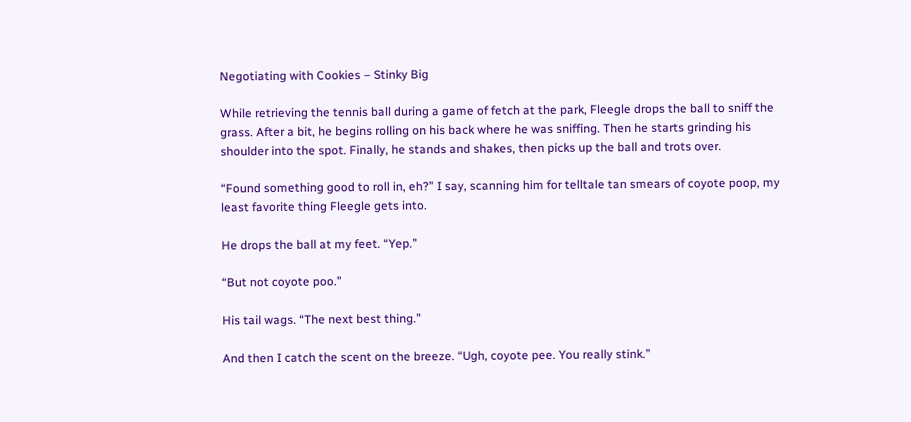Negotiating with Cookies – Stinky Big

While retrieving the tennis ball during a game of fetch at the park, Fleegle drops the ball to sniff the grass. After a bit, he begins rolling on his back where he was sniffing. Then he starts grinding his shoulder into the spot. Finally, he stands and shakes, then picks up the ball and trots over.

“Found something good to roll in, eh?” I say, scanning him for telltale tan smears of coyote poop, my least favorite thing Fleegle gets into.

He drops the ball at my feet. “Yep.”

“But not coyote poo.”

His tail wags. “The next best thing.”

And then I catch the scent on the breeze. “Ugh, coyote pee. You really stink.”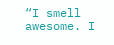“I smell awesome. I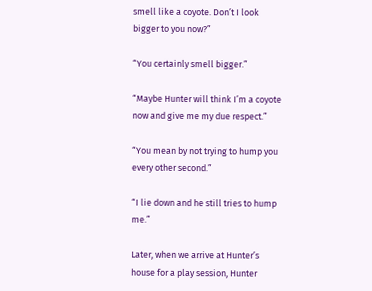smell like a coyote. Don’t I look bigger to you now?”

“You certainly smell bigger.”

“Maybe Hunter will think I’m a coyote now and give me my due respect.”

“You mean by not trying to hump you every other second.”

“I lie down and he still tries to hump me.”

Later, when we arrive at Hunter’s house for a play session, Hunter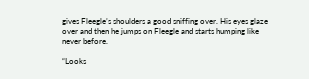gives Fleegle’s shoulders a good sniffing over. His eyes glaze over and then he jumps on Fleegle and starts humping like never before.

“Looks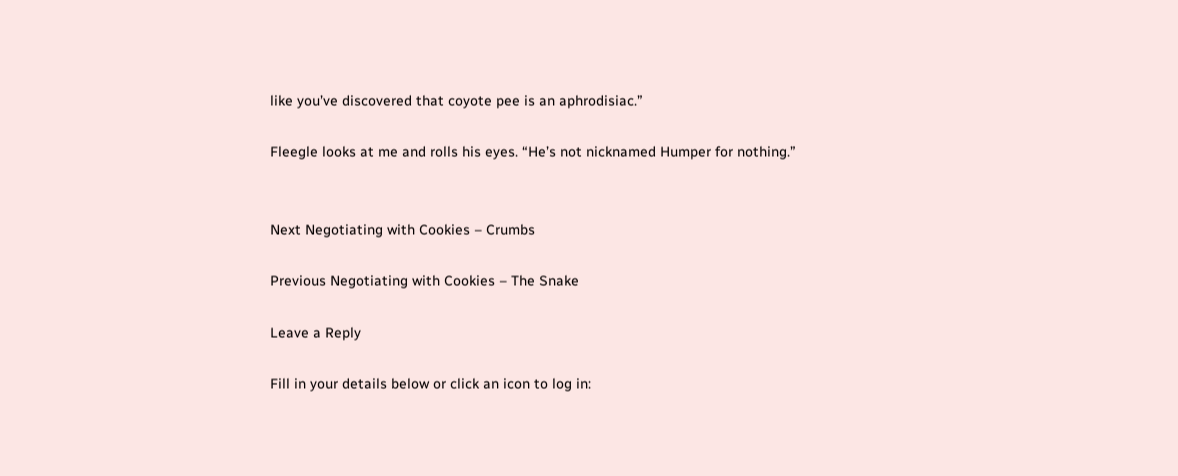like you’ve discovered that coyote pee is an aphrodisiac.”

Fleegle looks at me and rolls his eyes. “He’s not nicknamed Humper for nothing.”


Next Negotiating with Cookies – Crumbs

Previous Negotiating with Cookies – The Snake

Leave a Reply

Fill in your details below or click an icon to log in: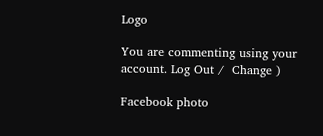Logo

You are commenting using your account. Log Out /  Change )

Facebook photo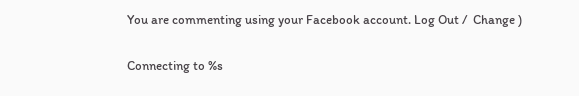You are commenting using your Facebook account. Log Out /  Change )

Connecting to %s